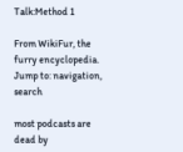Talk:Method 1

From WikiFur, the furry encyclopedia.
Jump to: navigation, search

most podcasts are dead by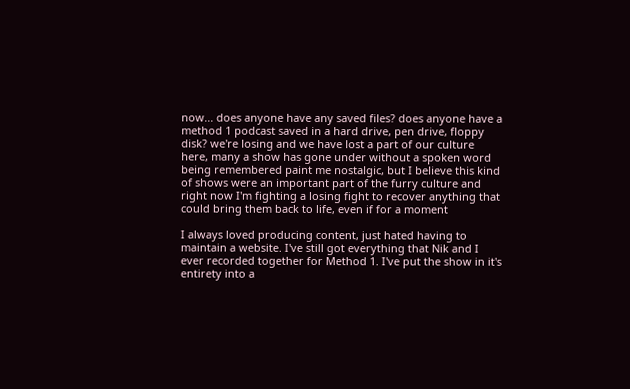now... does anyone have any saved files? does anyone have a method 1 podcast saved in a hard drive, pen drive, floppy disk? we're losing and we have lost a part of our culture here, many a show has gone under without a spoken word being remembered paint me nostalgic, but I believe this kind of shows were an important part of the furry culture and right now I'm fighting a losing fight to recover anything that could bring them back to life, even if for a moment

I always loved producing content, just hated having to maintain a website. I've still got everything that Nik and I ever recorded together for Method 1. I've put the show in it's entirety into a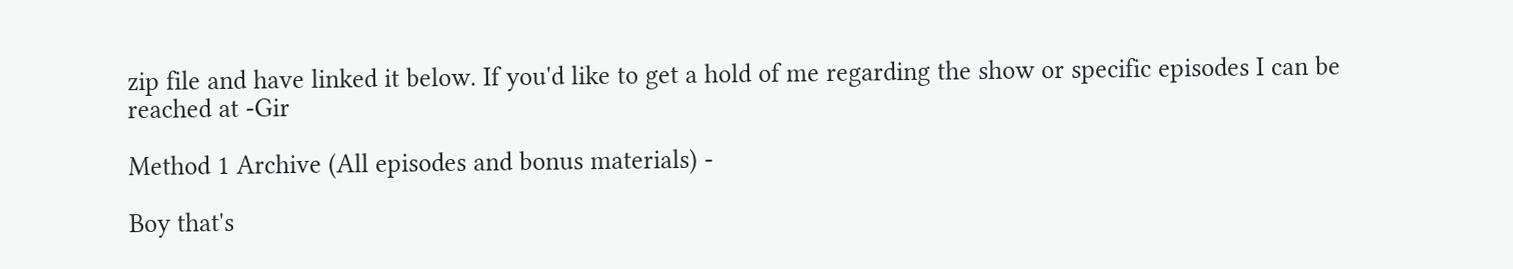zip file and have linked it below. If you'd like to get a hold of me regarding the show or specific episodes I can be reached at -Gir

Method 1 Archive (All episodes and bonus materials) -

Boy that's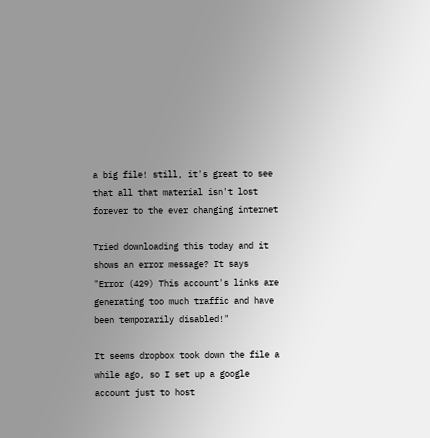a big file! still, it's great to see that all that material isn't lost forever to the ever changing internet

Tried downloading this today and it shows an error message? It says "Error (429) This account's links are generating too much traffic and have been temporarily disabled!"

It seems dropbox took down the file a while ago, so I set up a google account just to host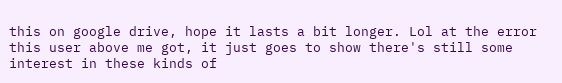this on google drive, hope it lasts a bit longer. Lol at the error this user above me got, it just goes to show there's still some interest in these kinds of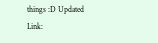things :D Updated Link: